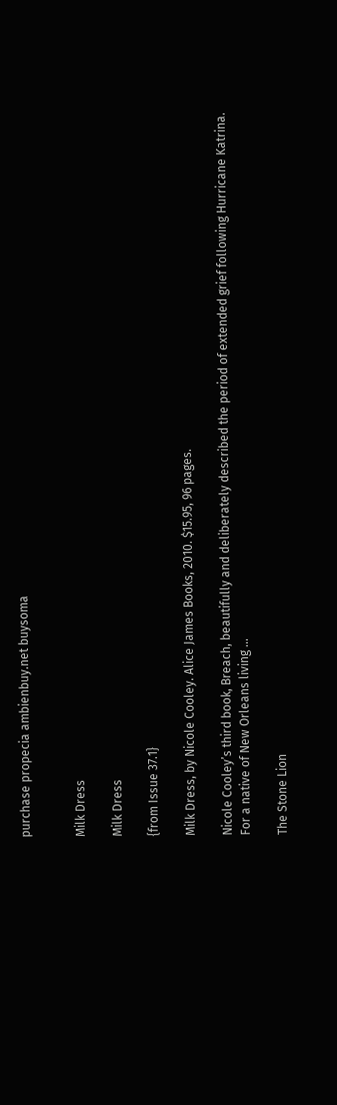purchase propecia ambienbuy.net buysoma


Milk Dress

Milk Dress

{from Issue 37.1}

Milk Dress, by Nicole Cooley. Alice James Books, 2010. $15.95, 96 pages.

Nicole Cooley’s third book, Breach, beautifully and deliberately described the period of extended grief following Hurricane Katrina. For a native of New Orleans living …

The Stone Lion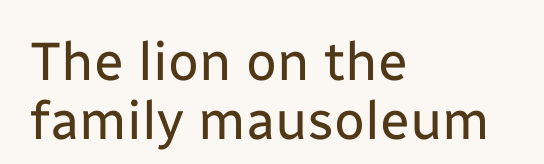The lion on the family mausoleum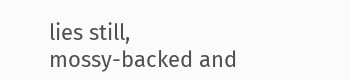lies still,
mossy-backed and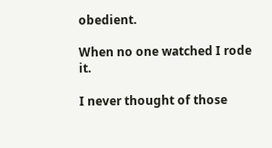obedient.

When no one watched I rode it.

I never thought of those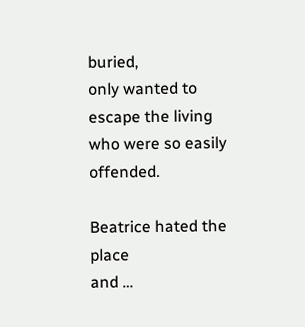buried,
only wanted to escape the living
who were so easily offended.

Beatrice hated the place
and …